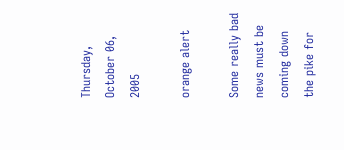Thursday, October 06, 2005

orange alert

Some really bad news must be coming down the pike for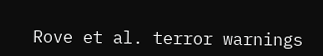Rove et al. terror warnings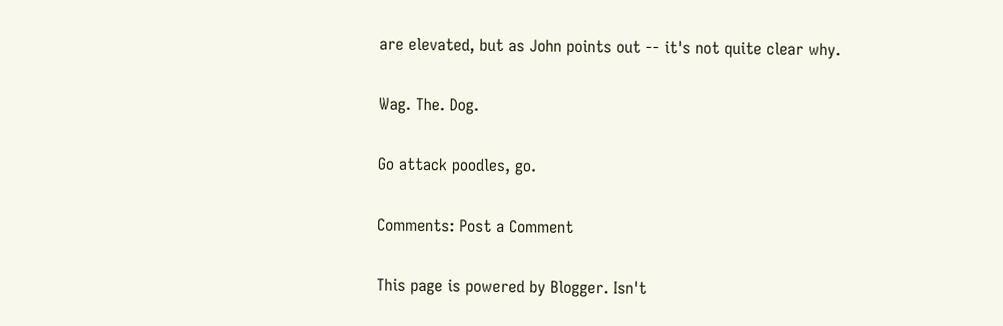are elevated, but as John points out -- it's not quite clear why.

Wag. The. Dog.

Go attack poodles, go.

Comments: Post a Comment

This page is powered by Blogger. Isn't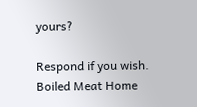yours?

Respond if you wish.
Boiled Meat Home